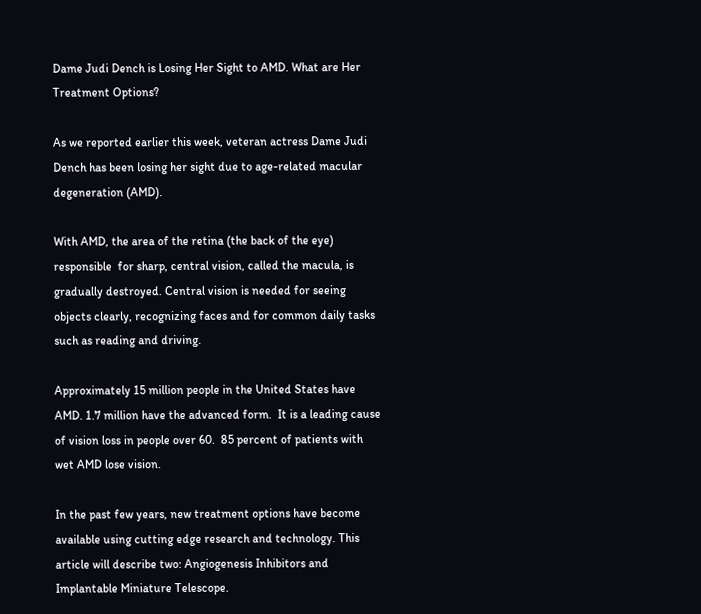Dame Judi Dench is Losing Her Sight to AMD. What are Her Treatment Options?

As we reported earlier this week, veteran actress Dame Judi Dench has been losing her sight due to age-related macular degeneration (AMD).

With AMD, the area of the retina (the back of the eye) responsible  for sharp, central vision, called the macula, is gradually destroyed. Central vision is needed for seeing objects clearly, recognizing faces and for common daily tasks such as reading and driving.

Approximately 15 million people in the United States have AMD. 1.7 million have the advanced form.  It is a leading cause of vision loss in people over 60.  85 percent of patients with wet AMD lose vision.

In the past few years, new treatment options have become available using cutting edge research and technology. This article will describe two: Angiogenesis Inhibitors and Implantable Miniature Telescope.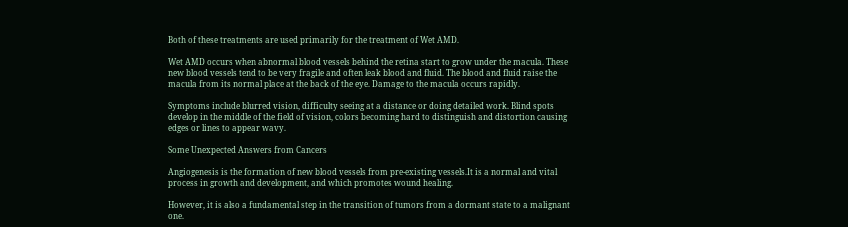Both of these treatments are used primarily for the treatment of Wet AMD.

Wet AMD occurs when abnormal blood vessels behind the retina start to grow under the macula. These new blood vessels tend to be very fragile and often leak blood and fluid. The blood and fluid raise the macula from its normal place at the back of the eye. Damage to the macula occurs rapidly.

Symptoms include blurred vision, difficulty seeing at a distance or doing detailed work. Blind spots develop in the middle of the field of vision, colors becoming hard to distinguish and distortion causing edges or lines to appear wavy.

Some Unexpected Answers from Cancers

Angiogenesis is the formation of new blood vessels from pre-existing vessels.It is a normal and vital process in growth and development, and which promotes wound healing.

However, it is also a fundamental step in the transition of tumors from a dormant state to a malignant one.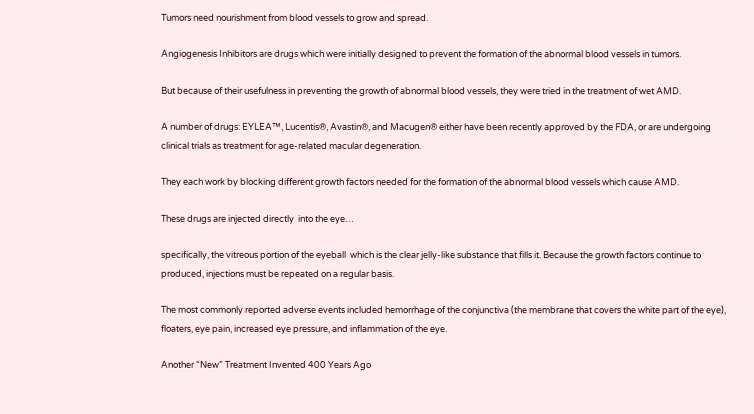Tumors need nourishment from blood vessels to grow and spread.

Angiogenesis Inhibitors are drugs which were initially designed to prevent the formation of the abnormal blood vessels in tumors.

But because of their usefulness in preventing the growth of abnormal blood vessels, they were tried in the treatment of wet AMD.

A number of drugs: EYLEA™, Lucentis®, Avastin®, and Macugen® either have been recently approved by the FDA, or are undergoing clinical trials as treatment for age-related macular degeneration.

They each work by blocking different growth factors needed for the formation of the abnormal blood vessels which cause AMD.

These drugs are injected directly  into the eye…

specifically, the vitreous portion of the eyeball  which is the clear jelly-like substance that fills it. Because the growth factors continue to produced, injections must be repeated on a regular basis.

The most commonly reported adverse events included hemorrhage of the conjunctiva (the membrane that covers the white part of the eye), floaters, eye pain, increased eye pressure, and inflammation of the eye.

Another “New” Treatment Invented 400 Years Ago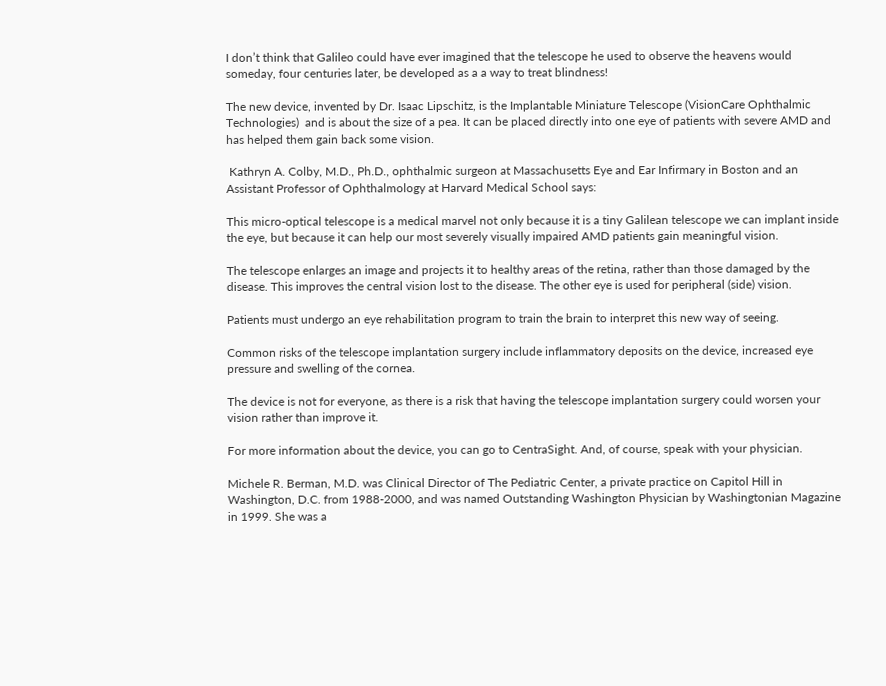I don’t think that Galileo could have ever imagined that the telescope he used to observe the heavens would someday, four centuries later, be developed as a a way to treat blindness!

The new device, invented by Dr. Isaac Lipschitz, is the Implantable Miniature Telescope (VisionCare Ophthalmic Technologies)  and is about the size of a pea. It can be placed directly into one eye of patients with severe AMD and has helped them gain back some vision.

 Kathryn A. Colby, M.D., Ph.D., ophthalmic surgeon at Massachusetts Eye and Ear Infirmary in Boston and an Assistant Professor of Ophthalmology at Harvard Medical School says:

This micro-optical telescope is a medical marvel not only because it is a tiny Galilean telescope we can implant inside the eye, but because it can help our most severely visually impaired AMD patients gain meaningful vision.

The telescope enlarges an image and projects it to healthy areas of the retina, rather than those damaged by the disease. This improves the central vision lost to the disease. The other eye is used for peripheral (side) vision.

Patients must undergo an eye rehabilitation program to train the brain to interpret this new way of seeing.

Common risks of the telescope implantation surgery include inflammatory deposits on the device, increased eye pressure and swelling of the cornea.

The device is not for everyone, as there is a risk that having the telescope implantation surgery could worsen your vision rather than improve it.

For more information about the device, you can go to CentraSight. And, of course, speak with your physician.

Michele R. Berman, M.D. was Clinical Director of The Pediatric Center, a private practice on Capitol Hill in Washington, D.C. from 1988-2000, and was named Outstanding Washington Physician by Washingtonian Magazine in 1999. She was a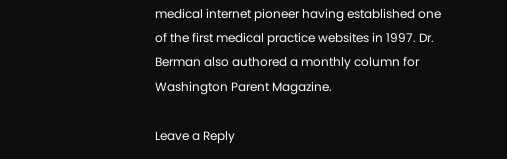medical internet pioneer having established one of the first medical practice websites in 1997. Dr. Berman also authored a monthly column for Washington Parent Magazine.

Leave a Reply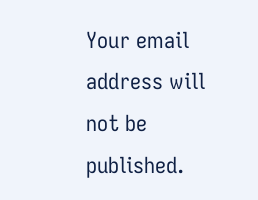Your email address will not be published.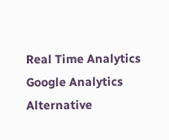Real Time Analytics Google Analytics Alternative